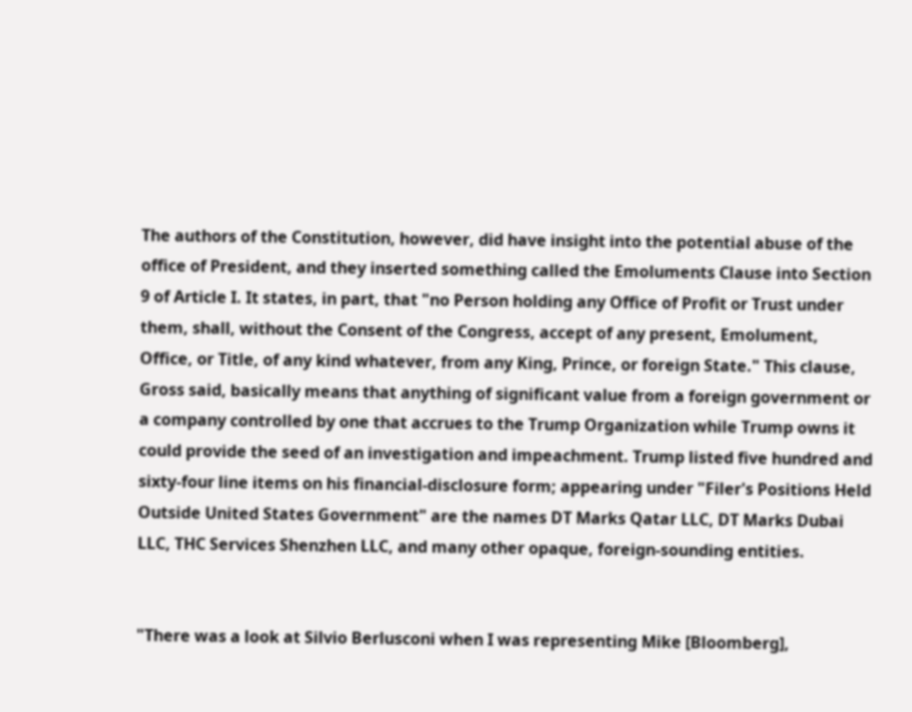The authors of the Constitution, however, did have insight into the potential abuse of the office of President, and they inserted something called the Emoluments Clause into Section 9 of Article I. It states, in part, that "no Person holding any Office of Profit or Trust under them, shall, without the Consent of the Congress, accept of any present, Emolument, Office, or Title, of any kind whatever, from any King, Prince, or foreign State." This clause, Gross said, basically means that anything of significant value from a foreign government or a company controlled by one that accrues to the Trump Organization while Trump owns it could provide the seed of an investigation and impeachment. Trump listed five hundred and sixty-four line items on his financial-disclosure form; appearing under "Filer's Positions Held Outside United States Government" are the names DT Marks Qatar LLC, DT Marks Dubai LLC, THC Services Shenzhen LLC, and many other opaque, foreign-sounding entities.


"There was a look at Silvio Berlusconi when I was representing Mike [Bloomberg],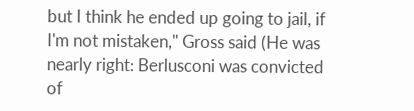but I think he ended up going to jail, if I'm not mistaken," Gross said (He was nearly right: Berlusconi was convicted of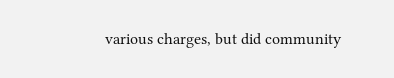various charges, but did community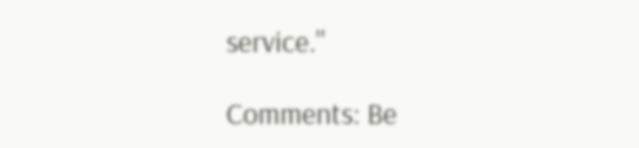service.''

Comments: Be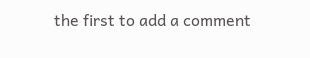the first to add a comment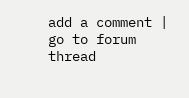add a comment | go to forum thread